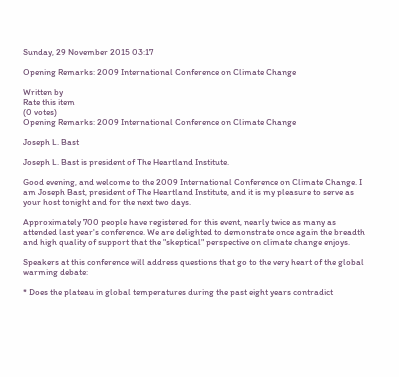Sunday, 29 November 2015 03:17

Opening Remarks: 2009 International Conference on Climate Change

Written by
Rate this item
(0 votes)
Opening Remarks: 2009 International Conference on Climate Change

Joseph L. Bast

Joseph L. Bast is president of The Heartland Institute.

Good evening, and welcome to the 2009 International Conference on Climate Change. I am Joseph Bast, president of The Heartland Institute, and it is my pleasure to serve as your host tonight and for the next two days.

Approximately 700 people have registered for this event, nearly twice as many as attended last year's conference. We are delighted to demonstrate once again the breadth and high quality of support that the "skeptical" perspective on climate change enjoys.

Speakers at this conference will address questions that go to the very heart of the global warming debate:

* Does the plateau in global temperatures during the past eight years contradict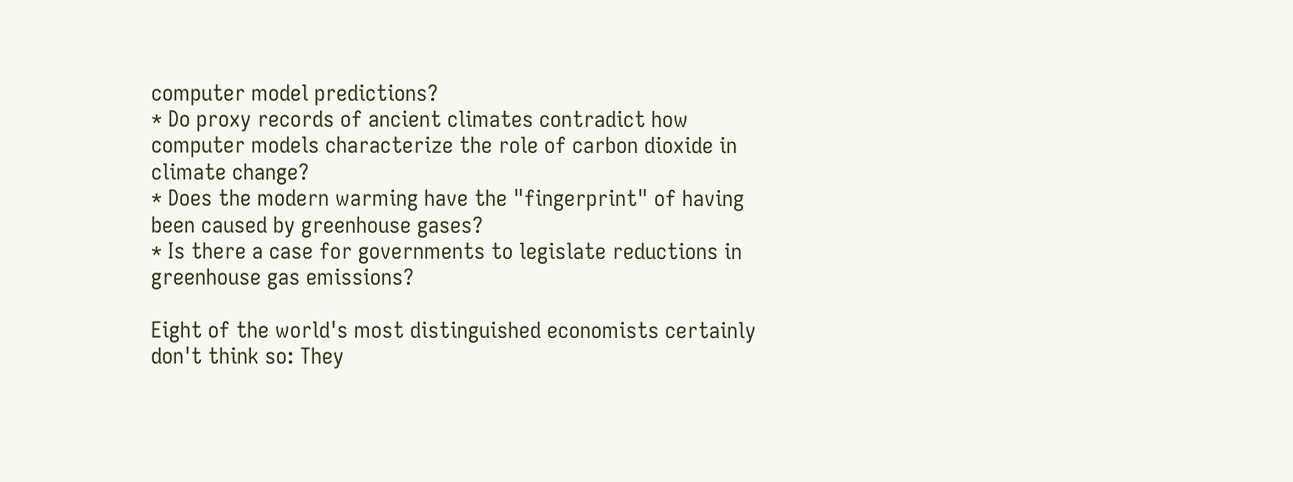computer model predictions?
* Do proxy records of ancient climates contradict how computer models characterize the role of carbon dioxide in climate change?
* Does the modern warming have the "fingerprint" of having been caused by greenhouse gases?
* Is there a case for governments to legislate reductions in greenhouse gas emissions?

Eight of the world's most distinguished economists certainly don't think so: They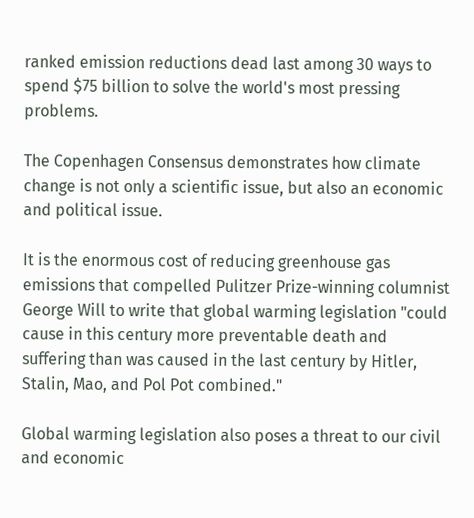ranked emission reductions dead last among 30 ways to spend $75 billion to solve the world's most pressing problems.

The Copenhagen Consensus demonstrates how climate change is not only a scientific issue, but also an economic and political issue.

It is the enormous cost of reducing greenhouse gas emissions that compelled Pulitzer Prize-winning columnist George Will to write that global warming legislation "could cause in this century more preventable death and suffering than was caused in the last century by Hitler, Stalin, Mao, and Pol Pot combined."

Global warming legislation also poses a threat to our civil and economic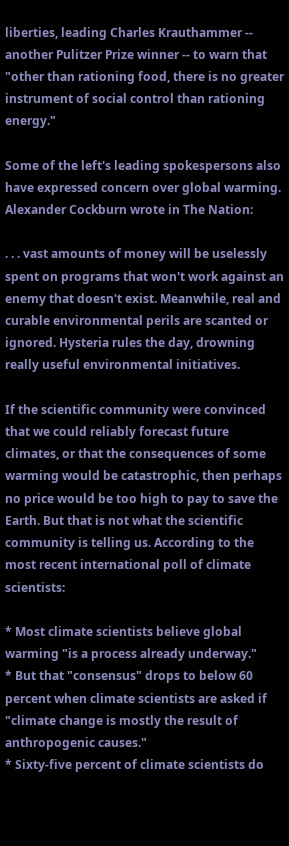liberties, leading Charles Krauthammer -- another Pulitzer Prize winner -- to warn that "other than rationing food, there is no greater instrument of social control than rationing energy."

Some of the left's leading spokespersons also have expressed concern over global warming. Alexander Cockburn wrote in The Nation:

. . . vast amounts of money will be uselessly spent on programs that won't work against an enemy that doesn't exist. Meanwhile, real and curable environmental perils are scanted or ignored. Hysteria rules the day, drowning really useful environmental initiatives.

If the scientific community were convinced that we could reliably forecast future climates, or that the consequences of some warming would be catastrophic, then perhaps no price would be too high to pay to save the Earth. But that is not what the scientific community is telling us. According to the most recent international poll of climate scientists:

* Most climate scientists believe global warming "is a process already underway."
* But that "consensus" drops to below 60 percent when climate scientists are asked if "climate change is mostly the result of anthropogenic causes."
* Sixty-five percent of climate scientists do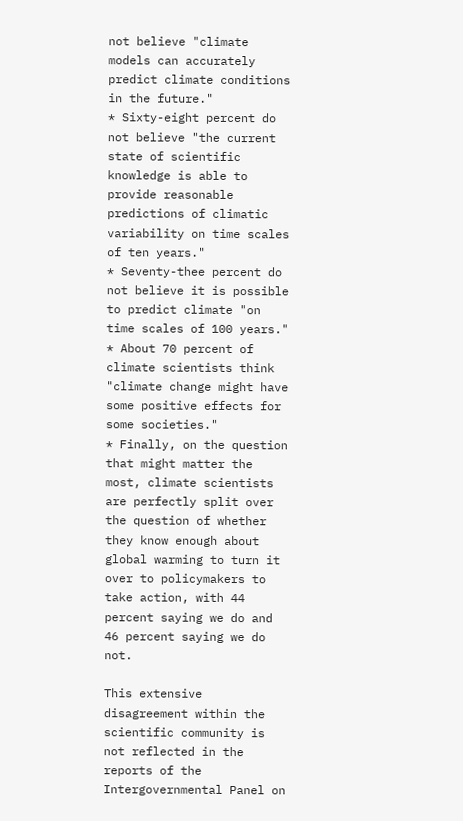not believe "climate models can accurately predict climate conditions in the future."
* Sixty-eight percent do not believe "the current state of scientific knowledge is able to provide reasonable predictions of climatic variability on time scales of ten years."
* Seventy-thee percent do not believe it is possible to predict climate "on time scales of 100 years."
* About 70 percent of climate scientists think "climate change might have some positive effects for some societies."
* Finally, on the question that might matter the most, climate scientists are perfectly split over the question of whether they know enough about global warming to turn it over to policymakers to take action, with 44 percent saying we do and 46 percent saying we do not.

This extensive disagreement within the scientific community is not reflected in the reports of the Intergovernmental Panel on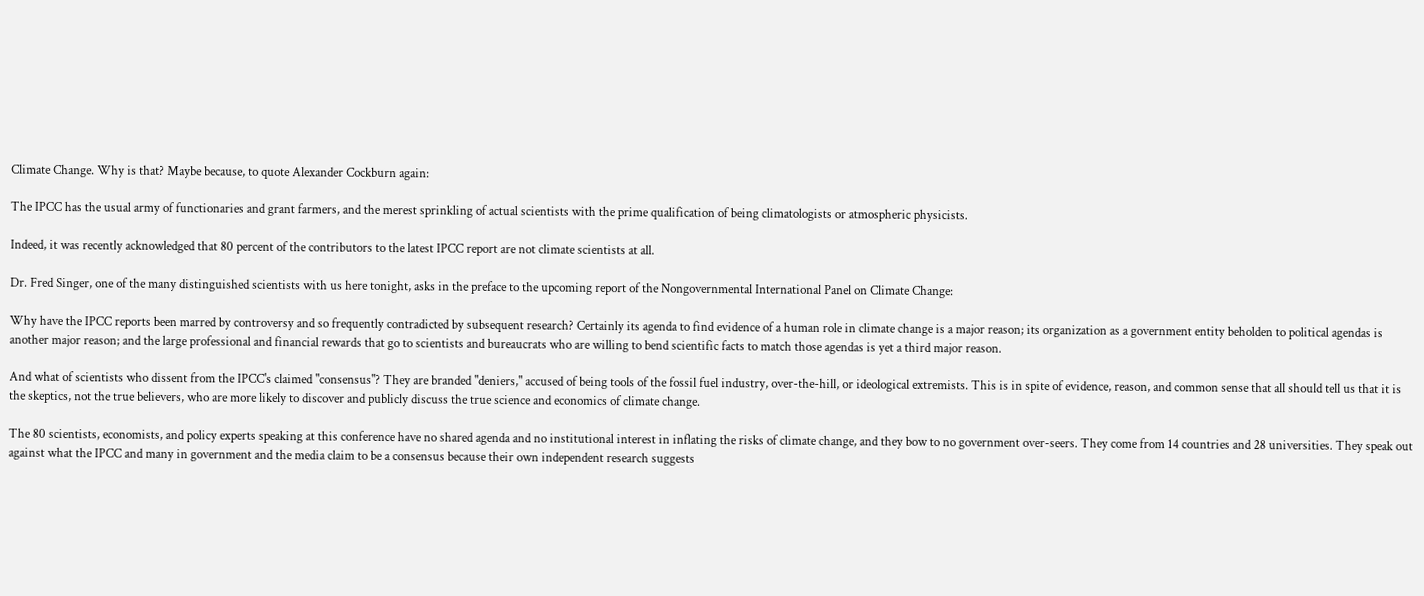Climate Change. Why is that? Maybe because, to quote Alexander Cockburn again:

The IPCC has the usual army of functionaries and grant farmers, and the merest sprinkling of actual scientists with the prime qualification of being climatologists or atmospheric physicists.

Indeed, it was recently acknowledged that 80 percent of the contributors to the latest IPCC report are not climate scientists at all.

Dr. Fred Singer, one of the many distinguished scientists with us here tonight, asks in the preface to the upcoming report of the Nongovernmental International Panel on Climate Change:

Why have the IPCC reports been marred by controversy and so frequently contradicted by subsequent research? Certainly its agenda to find evidence of a human role in climate change is a major reason; its organization as a government entity beholden to political agendas is another major reason; and the large professional and financial rewards that go to scientists and bureaucrats who are willing to bend scientific facts to match those agendas is yet a third major reason.

And what of scientists who dissent from the IPCC's claimed "consensus"? They are branded "deniers," accused of being tools of the fossil fuel industry, over-the-hill, or ideological extremists. This is in spite of evidence, reason, and common sense that all should tell us that it is the skeptics, not the true believers, who are more likely to discover and publicly discuss the true science and economics of climate change.

The 80 scientists, economists, and policy experts speaking at this conference have no shared agenda and no institutional interest in inflating the risks of climate change, and they bow to no government over-seers. They come from 14 countries and 28 universities. They speak out against what the IPCC and many in government and the media claim to be a consensus because their own independent research suggests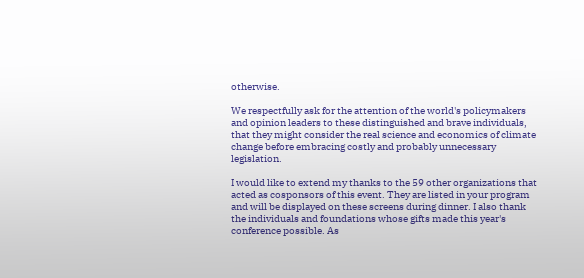otherwise.

We respectfully ask for the attention of the world's policymakers and opinion leaders to these distinguished and brave individuals, that they might consider the real science and economics of climate change before embracing costly and probably unnecessary legislation.

I would like to extend my thanks to the 59 other organizations that acted as cosponsors of this event. They are listed in your program and will be displayed on these screens during dinner. I also thank the individuals and foundations whose gifts made this year's conference possible. As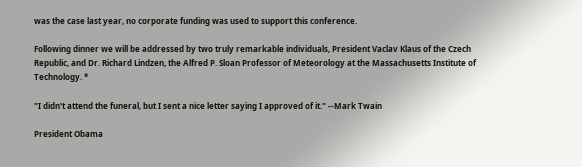was the case last year, no corporate funding was used to support this conference.

Following dinner we will be addressed by two truly remarkable individuals, President Vaclav Klaus of the Czech Republic, and Dr. Richard Lindzen, the Alfred P. Sloan Professor of Meteorology at the Massachusetts Institute of Technology. *

"I didn't attend the funeral, but I sent a nice letter saying I approved of it." --Mark Twain

President Obama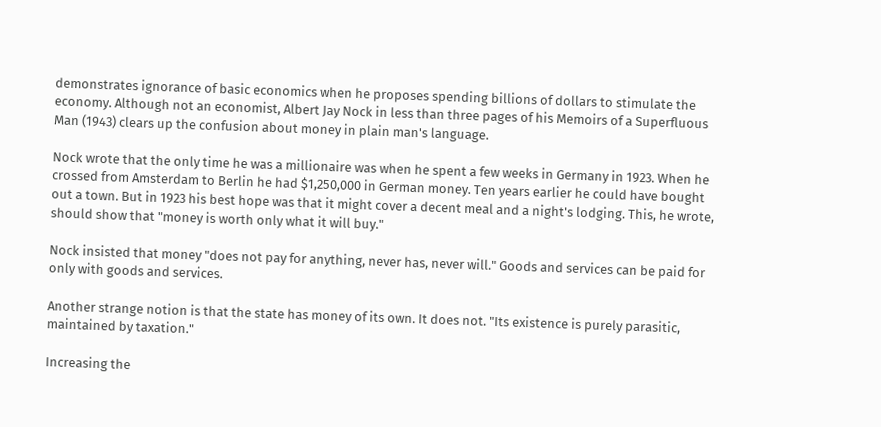demonstrates ignorance of basic economics when he proposes spending billions of dollars to stimulate the economy. Although not an economist, Albert Jay Nock in less than three pages of his Memoirs of a Superfluous Man (1943) clears up the confusion about money in plain man's language.

Nock wrote that the only time he was a millionaire was when he spent a few weeks in Germany in 1923. When he crossed from Amsterdam to Berlin he had $1,250,000 in German money. Ten years earlier he could have bought out a town. But in 1923 his best hope was that it might cover a decent meal and a night's lodging. This, he wrote, should show that "money is worth only what it will buy."

Nock insisted that money "does not pay for anything, never has, never will." Goods and services can be paid for only with goods and services.

Another strange notion is that the state has money of its own. It does not. "Its existence is purely parasitic, maintained by taxation."

Increasing the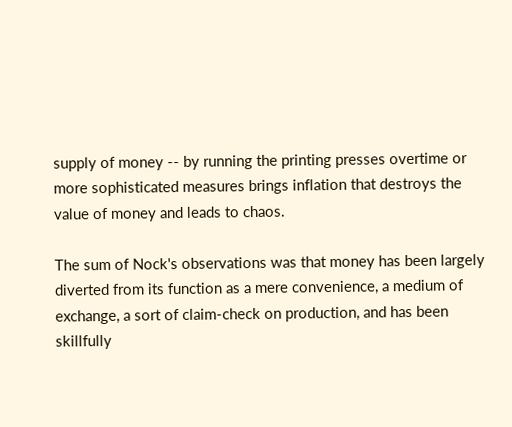supply of money -- by running the printing presses overtime or more sophisticated measures brings inflation that destroys the value of money and leads to chaos.

The sum of Nock's observations was that money has been largely diverted from its function as a mere convenience, a medium of exchange, a sort of claim-check on production, and has been skillfully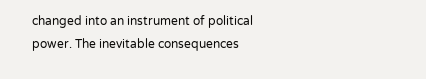changed into an instrument of political power. The inevitable consequences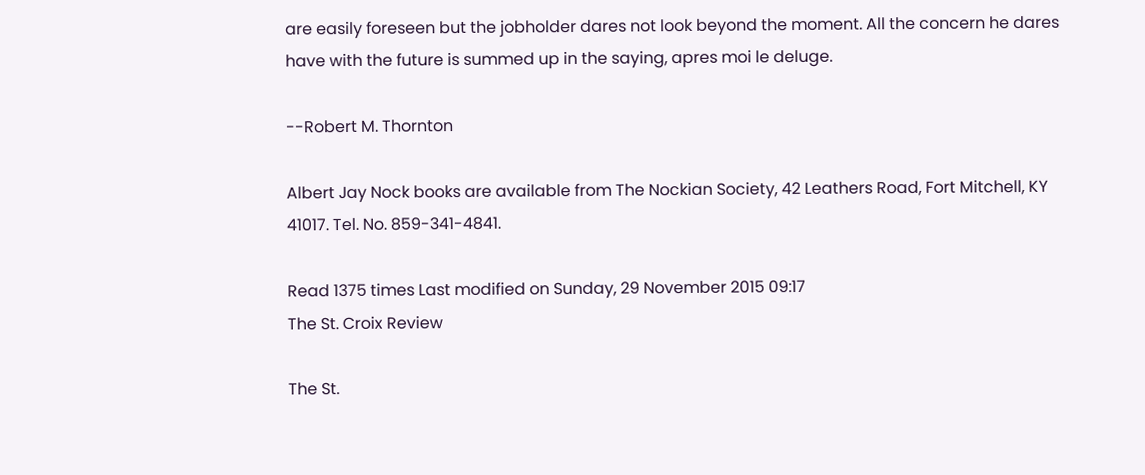are easily foreseen but the jobholder dares not look beyond the moment. All the concern he dares have with the future is summed up in the saying, apres moi le deluge.

--Robert M. Thornton

Albert Jay Nock books are available from The Nockian Society, 42 Leathers Road, Fort Mitchell, KY 41017. Tel. No. 859-341-4841.

Read 1375 times Last modified on Sunday, 29 November 2015 09:17
The St. Croix Review

The St.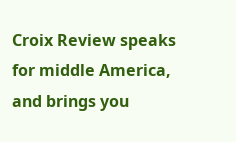Croix Review speaks for middle America, and brings you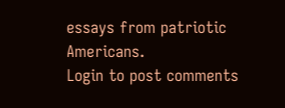essays from patriotic Americans.
Login to post comments